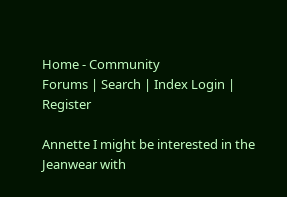Home - Community
Forums | Search | Index Login | Register

Annette I might be interested in the Jeanwear with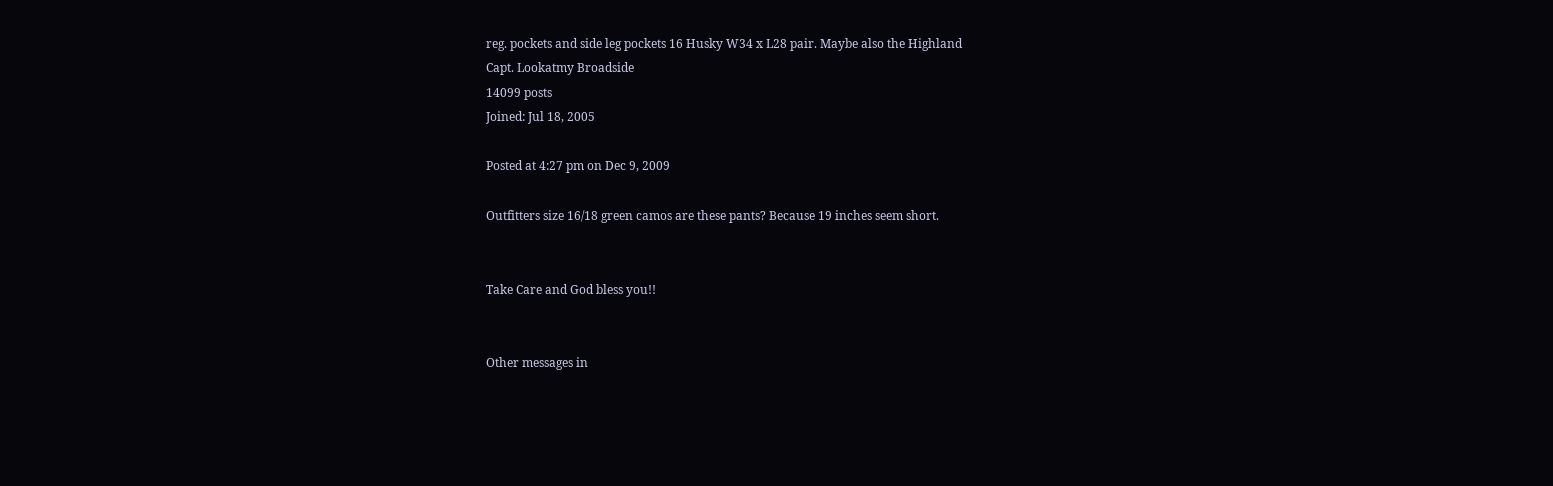reg. pockets and side leg pockets 16 Husky W34 x L28 pair. Maybe also the Highland
Capt. Lookatmy Broadside
14099 posts
Joined: Jul 18, 2005

Posted at 4:27 pm on Dec 9, 2009

Outfitters size 16/18 green camos are these pants? Because 19 inches seem short.


Take Care and God bless you!!


Other messages in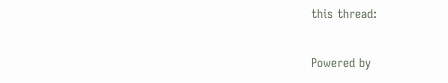this thread:

Powered by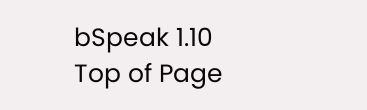bSpeak 1.10
Top of Page